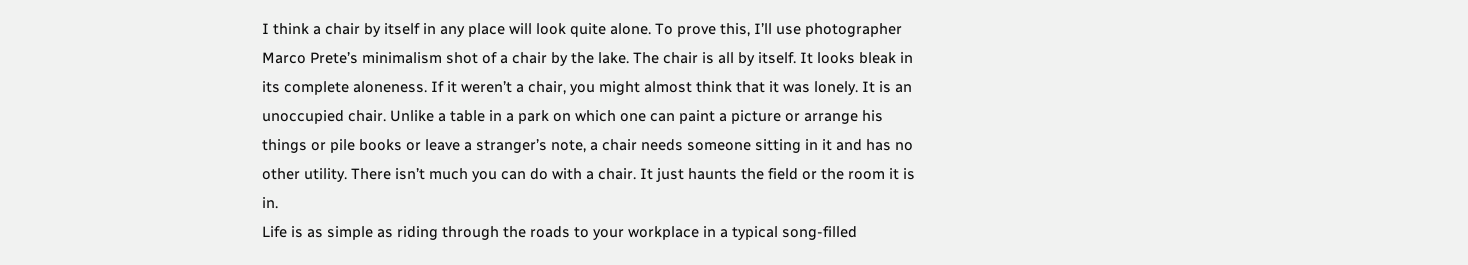I think a chair by itself in any place will look quite alone. To prove this, I’ll use photographer Marco Prete’s minimalism shot of a chair by the lake. The chair is all by itself. It looks bleak in its complete aloneness. If it weren’t a chair, you might almost think that it was lonely. It is an unoccupied chair. Unlike a table in a park on which one can paint a picture or arrange his things or pile books or leave a stranger’s note, a chair needs someone sitting in it and has no other utility. There isn’t much you can do with a chair. It just haunts the field or the room it is in.
Life is as simple as riding through the roads to your workplace in a typical song-filled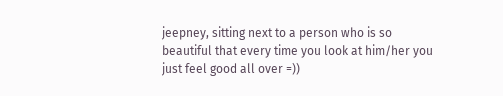jeepney, sitting next to a person who is so beautiful that every time you look at him/her you just feel good all over =))